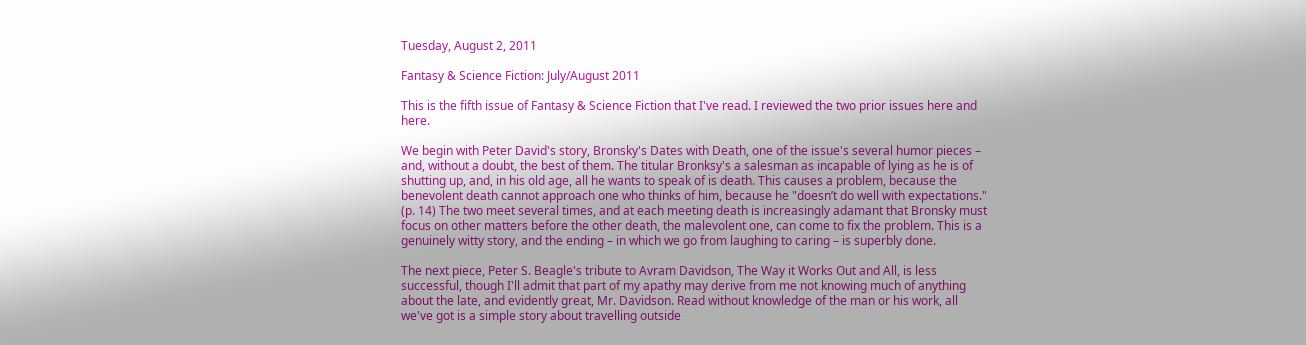Tuesday, August 2, 2011

Fantasy & Science Fiction: July/August 2011

This is the fifth issue of Fantasy & Science Fiction that I've read. I reviewed the two prior issues here and here.

We begin with Peter David's story, Bronsky's Dates with Death, one of the issue's several humor pieces – and, without a doubt, the best of them. The titular Bronksy's a salesman as incapable of lying as he is of shutting up, and, in his old age, all he wants to speak of is death. This causes a problem, because the benevolent death cannot approach one who thinks of him, because he "doesn’t do well with expectations." (p. 14) The two meet several times, and at each meeting death is increasingly adamant that Bronsky must focus on other matters before the other death, the malevolent one, can come to fix the problem. This is a genuinely witty story, and the ending – in which we go from laughing to caring – is superbly done.

The next piece, Peter S. Beagle's tribute to Avram Davidson, The Way it Works Out and All, is less successful, though I'll admit that part of my apathy may derive from me not knowing much of anything about the late, and evidently great, Mr. Davidson. Read without knowledge of the man or his work, all we've got is a simple story about travelling outside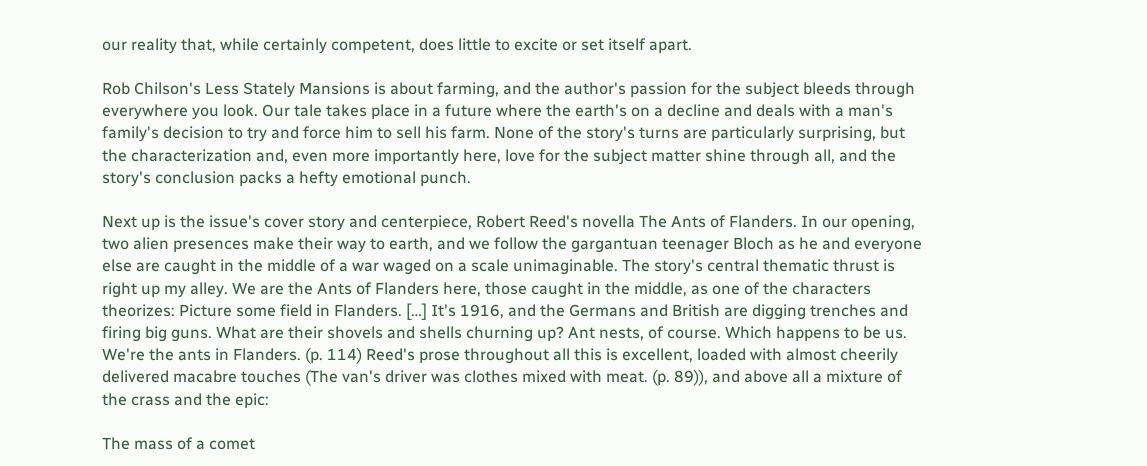our reality that, while certainly competent, does little to excite or set itself apart.

Rob Chilson's Less Stately Mansions is about farming, and the author's passion for the subject bleeds through everywhere you look. Our tale takes place in a future where the earth's on a decline and deals with a man's family's decision to try and force him to sell his farm. None of the story's turns are particularly surprising, but the characterization and, even more importantly here, love for the subject matter shine through all, and the story's conclusion packs a hefty emotional punch.

Next up is the issue's cover story and centerpiece, Robert Reed's novella The Ants of Flanders. In our opening, two alien presences make their way to earth, and we follow the gargantuan teenager Bloch as he and everyone else are caught in the middle of a war waged on a scale unimaginable. The story's central thematic thrust is right up my alley. We are the Ants of Flanders here, those caught in the middle, as one of the characters theorizes: Picture some field in Flanders. […] It's 1916, and the Germans and British are digging trenches and firing big guns. What are their shovels and shells churning up? Ant nests, of course. Which happens to be us. We're the ants in Flanders. (p. 114) Reed's prose throughout all this is excellent, loaded with almost cheerily delivered macabre touches (The van's driver was clothes mixed with meat. (p. 89)), and above all a mixture of the crass and the epic:

The mass of a comet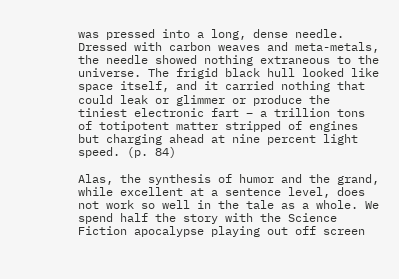was pressed into a long, dense needle. Dressed with carbon weaves and meta-metals, the needle showed nothing extraneous to the universe. The frigid black hull looked like space itself, and it carried nothing that could leak or glimmer or produce the tiniest electronic fart – a trillion tons of totipotent matter stripped of engines but charging ahead at nine percent light speed. (p. 84)

Alas, the synthesis of humor and the grand, while excellent at a sentence level, does not work so well in the tale as a whole. We spend half the story with the Science Fiction apocalypse playing out off screen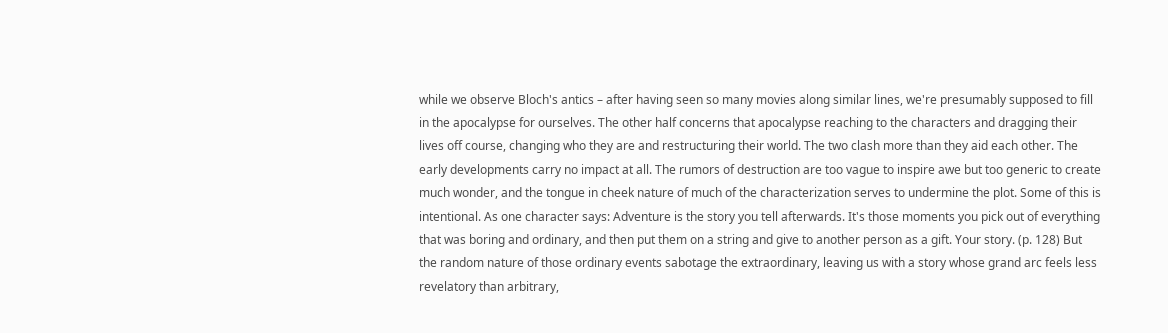while we observe Bloch's antics – after having seen so many movies along similar lines, we're presumably supposed to fill in the apocalypse for ourselves. The other half concerns that apocalypse reaching to the characters and dragging their lives off course, changing who they are and restructuring their world. The two clash more than they aid each other. The early developments carry no impact at all. The rumors of destruction are too vague to inspire awe but too generic to create much wonder, and the tongue in cheek nature of much of the characterization serves to undermine the plot. Some of this is intentional. As one character says: Adventure is the story you tell afterwards. It's those moments you pick out of everything that was boring and ordinary, and then put them on a string and give to another person as a gift. Your story. (p. 128) But the random nature of those ordinary events sabotage the extraordinary, leaving us with a story whose grand arc feels less revelatory than arbitrary,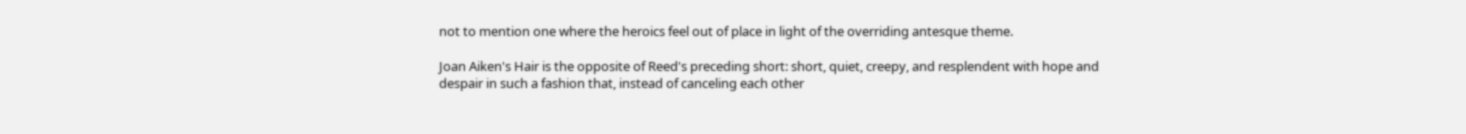not to mention one where the heroics feel out of place in light of the overriding antesque theme.

Joan Aiken's Hair is the opposite of Reed's preceding short: short, quiet, creepy, and resplendent with hope and despair in such a fashion that, instead of canceling each other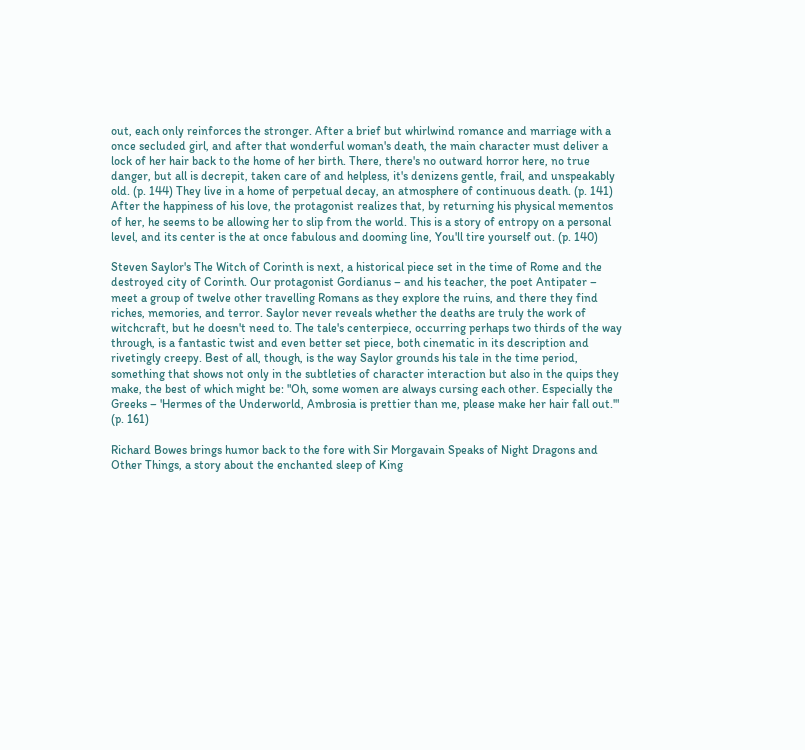out, each only reinforces the stronger. After a brief but whirlwind romance and marriage with a once secluded girl, and after that wonderful woman's death, the main character must deliver a lock of her hair back to the home of her birth. There, there's no outward horror here, no true danger, but all is decrepit, taken care of and helpless, it's denizens gentle, frail, and unspeakably old. (p. 144) They live in a home of perpetual decay, an atmosphere of continuous death. (p. 141) After the happiness of his love, the protagonist realizes that, by returning his physical mementos of her, he seems to be allowing her to slip from the world. This is a story of entropy on a personal level, and its center is the at once fabulous and dooming line, You'll tire yourself out. (p. 140)

Steven Saylor's The Witch of Corinth is next, a historical piece set in the time of Rome and the destroyed city of Corinth. Our protagonist Gordianus – and his teacher, the poet Antipater – meet a group of twelve other travelling Romans as they explore the ruins, and there they find riches, memories, and terror. Saylor never reveals whether the deaths are truly the work of witchcraft, but he doesn't need to. The tale's centerpiece, occurring perhaps two thirds of the way through, is a fantastic twist and even better set piece, both cinematic in its description and rivetingly creepy. Best of all, though, is the way Saylor grounds his tale in the time period, something that shows not only in the subtleties of character interaction but also in the quips they make, the best of which might be: "Oh, some women are always cursing each other. Especially the Greeks – 'Hermes of the Underworld, Ambrosia is prettier than me, please make her hair fall out.'" (p. 161)

Richard Bowes brings humor back to the fore with Sir Morgavain Speaks of Night Dragons and Other Things, a story about the enchanted sleep of King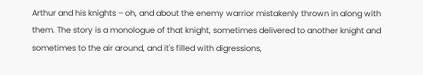Arthur and his knights – oh, and about the enemy warrior mistakenly thrown in along with them. The story is a monologue of that knight, sometimes delivered to another knight and sometimes to the air around, and it's filled with digressions,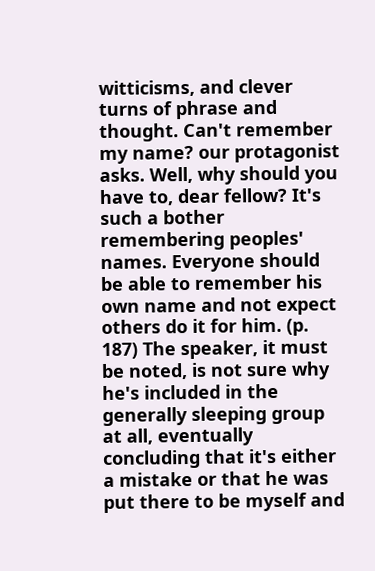witticisms, and clever turns of phrase and thought. Can't remember my name? our protagonist asks. Well, why should you have to, dear fellow? It's such a bother remembering peoples' names. Everyone should be able to remember his own name and not expect others do it for him. (p. 187) The speaker, it must be noted, is not sure why he's included in the generally sleeping group at all, eventually concluding that it's either a mistake or that he was put there to be myself and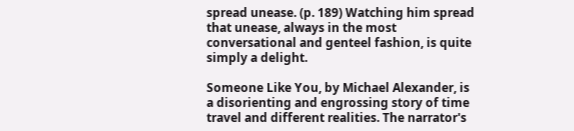spread unease. (p. 189) Watching him spread that unease, always in the most conversational and genteel fashion, is quite simply a delight.

Someone Like You, by Michael Alexander, is a disorienting and engrossing story of time travel and different realities. The narrator's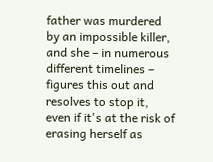father was murdered by an impossible killer, and she – in numerous different timelines – figures this out and resolves to stop it, even if it's at the risk of erasing herself as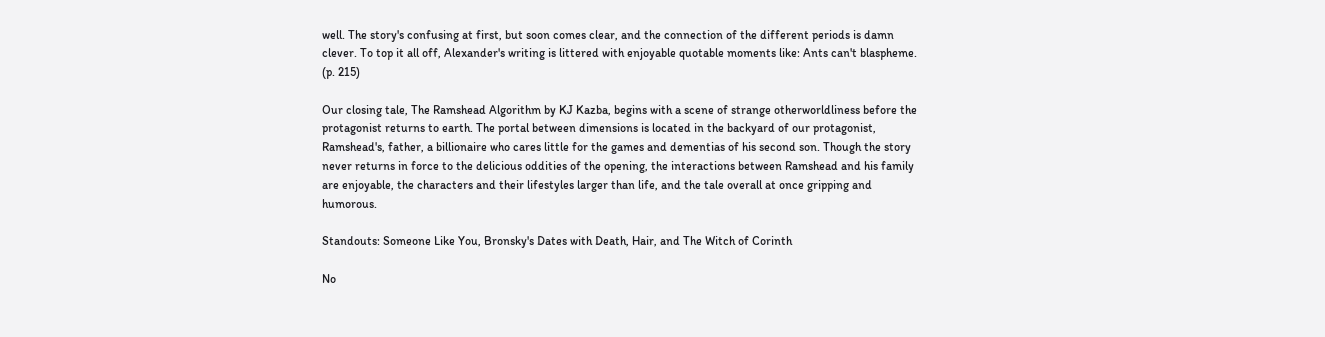well. The story's confusing at first, but soon comes clear, and the connection of the different periods is damn clever. To top it all off, Alexander's writing is littered with enjoyable quotable moments like: Ants can't blaspheme. (p. 215)

Our closing tale, The Ramshead Algorithm by KJ Kazba, begins with a scene of strange otherworldliness before the protagonist returns to earth. The portal between dimensions is located in the backyard of our protagonist, Ramshead's, father, a billionaire who cares little for the games and dementias of his second son. Though the story never returns in force to the delicious oddities of the opening, the interactions between Ramshead and his family are enjoyable, the characters and their lifestyles larger than life, and the tale overall at once gripping and humorous.

Standouts: Someone Like You, Bronsky's Dates with Death, Hair, and The Witch of Corinth

No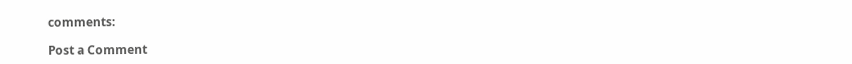comments:

Post a Comment